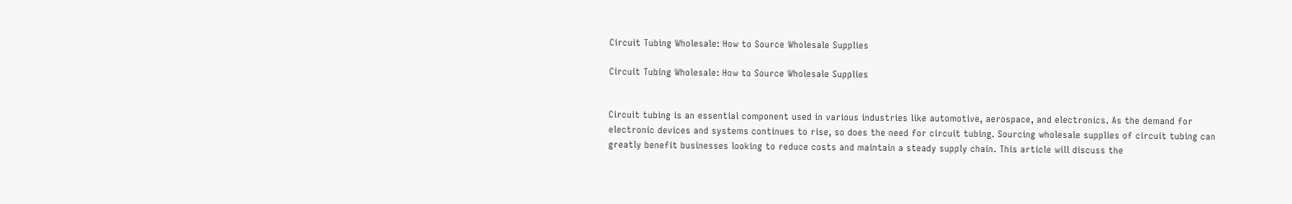Circuit Tubing Wholesale: How to Source Wholesale Supplies

Circuit Tubing Wholesale: How to Source Wholesale Supplies


Circuit tubing is an essential component used in various industries like automotive, aerospace, and electronics. As the demand for electronic devices and systems continues to rise, so does the need for circuit tubing. Sourcing wholesale supplies of circuit tubing can greatly benefit businesses looking to reduce costs and maintain a steady supply chain. This article will discuss the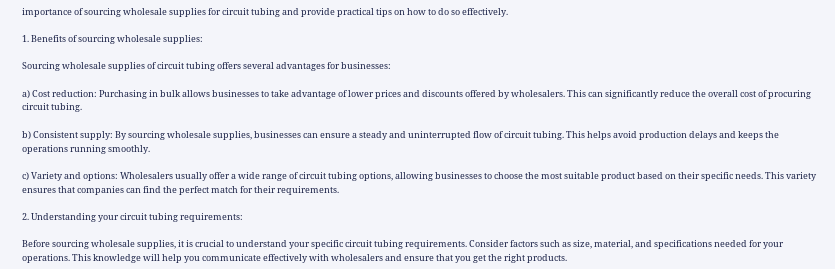importance of sourcing wholesale supplies for circuit tubing and provide practical tips on how to do so effectively.

1. Benefits of sourcing wholesale supplies:

Sourcing wholesale supplies of circuit tubing offers several advantages for businesses:

a) Cost reduction: Purchasing in bulk allows businesses to take advantage of lower prices and discounts offered by wholesalers. This can significantly reduce the overall cost of procuring circuit tubing.

b) Consistent supply: By sourcing wholesale supplies, businesses can ensure a steady and uninterrupted flow of circuit tubing. This helps avoid production delays and keeps the operations running smoothly.

c) Variety and options: Wholesalers usually offer a wide range of circuit tubing options, allowing businesses to choose the most suitable product based on their specific needs. This variety ensures that companies can find the perfect match for their requirements.

2. Understanding your circuit tubing requirements:

Before sourcing wholesale supplies, it is crucial to understand your specific circuit tubing requirements. Consider factors such as size, material, and specifications needed for your operations. This knowledge will help you communicate effectively with wholesalers and ensure that you get the right products.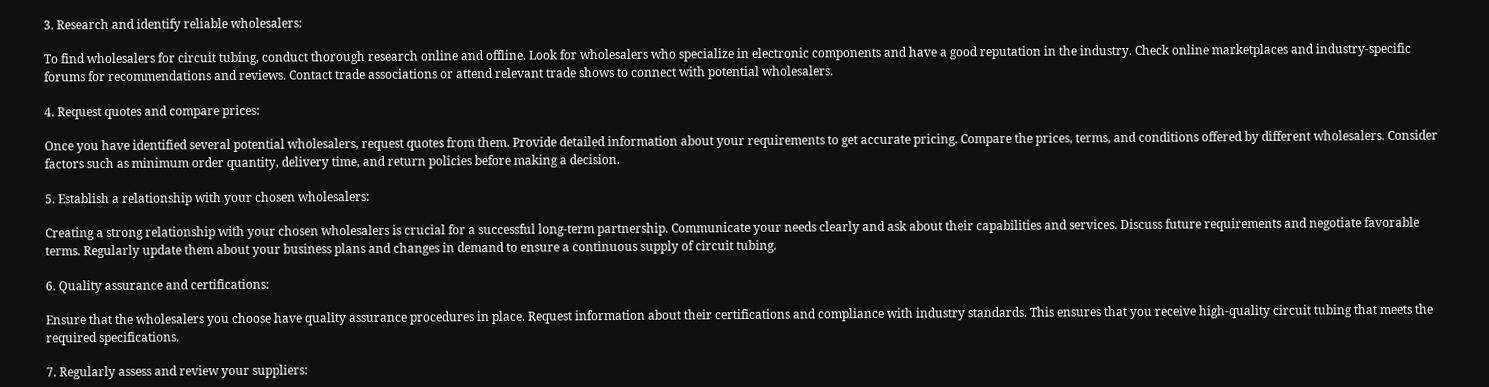3. Research and identify reliable wholesalers:

To find wholesalers for circuit tubing, conduct thorough research online and offline. Look for wholesalers who specialize in electronic components and have a good reputation in the industry. Check online marketplaces and industry-specific forums for recommendations and reviews. Contact trade associations or attend relevant trade shows to connect with potential wholesalers.

4. Request quotes and compare prices:

Once you have identified several potential wholesalers, request quotes from them. Provide detailed information about your requirements to get accurate pricing. Compare the prices, terms, and conditions offered by different wholesalers. Consider factors such as minimum order quantity, delivery time, and return policies before making a decision.

5. Establish a relationship with your chosen wholesalers:

Creating a strong relationship with your chosen wholesalers is crucial for a successful long-term partnership. Communicate your needs clearly and ask about their capabilities and services. Discuss future requirements and negotiate favorable terms. Regularly update them about your business plans and changes in demand to ensure a continuous supply of circuit tubing.

6. Quality assurance and certifications:

Ensure that the wholesalers you choose have quality assurance procedures in place. Request information about their certifications and compliance with industry standards. This ensures that you receive high-quality circuit tubing that meets the required specifications.

7. Regularly assess and review your suppliers: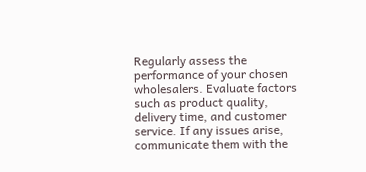Regularly assess the performance of your chosen wholesalers. Evaluate factors such as product quality, delivery time, and customer service. If any issues arise, communicate them with the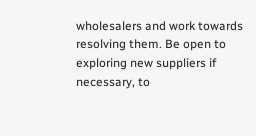wholesalers and work towards resolving them. Be open to exploring new suppliers if necessary, to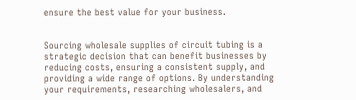ensure the best value for your business.


Sourcing wholesale supplies of circuit tubing is a strategic decision that can benefit businesses by reducing costs, ensuring a consistent supply, and providing a wide range of options. By understanding your requirements, researching wholesalers, and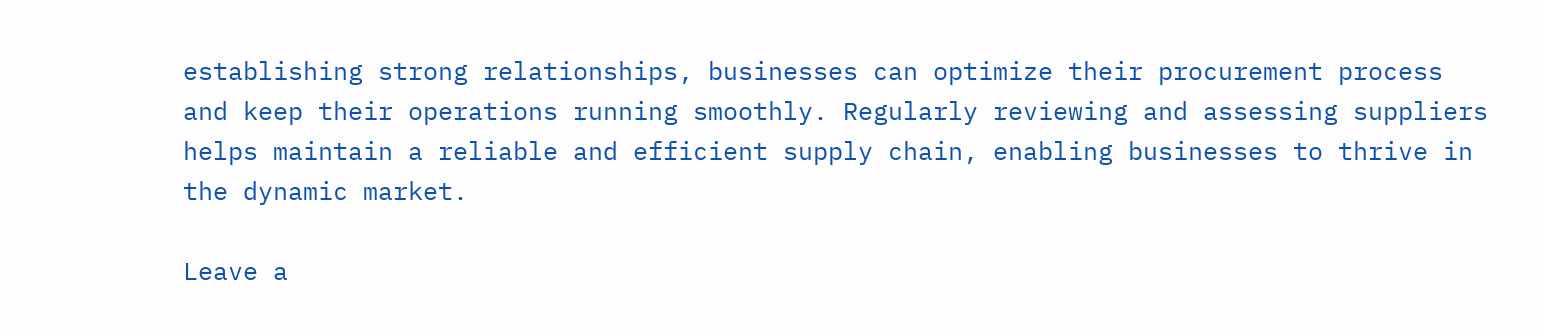establishing strong relationships, businesses can optimize their procurement process and keep their operations running smoothly. Regularly reviewing and assessing suppliers helps maintain a reliable and efficient supply chain, enabling businesses to thrive in the dynamic market.

Leave a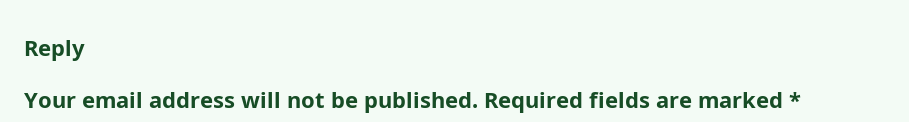Reply

Your email address will not be published. Required fields are marked *